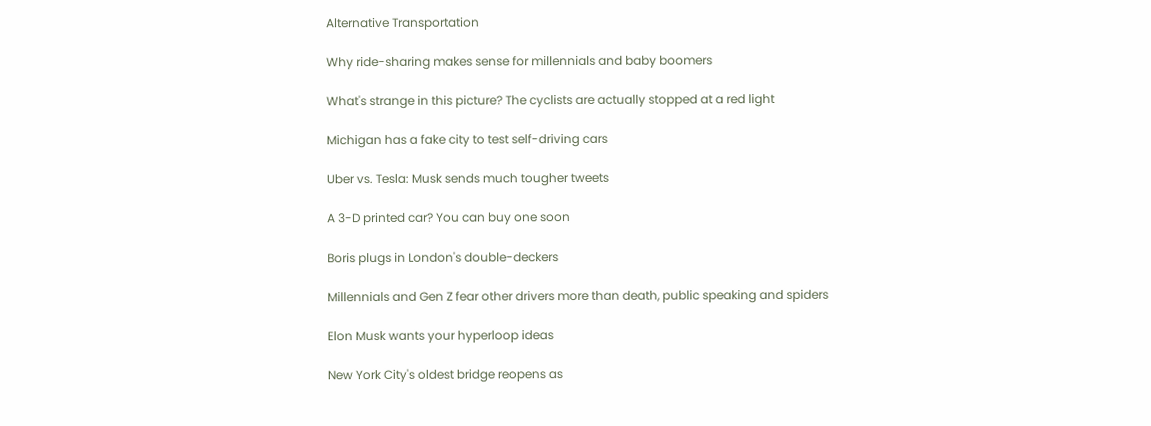Alternative Transportation

Why ride-sharing makes sense for millennials and baby boomers

What's strange in this picture? The cyclists are actually stopped at a red light

Michigan has a fake city to test self-driving cars

Uber vs. Tesla: Musk sends much tougher tweets

A 3-D printed car? You can buy one soon

Boris plugs in London's double-deckers

Millennials and Gen Z fear other drivers more than death, public speaking and spiders

Elon Musk wants your hyperloop ideas

New York City's oldest bridge reopens as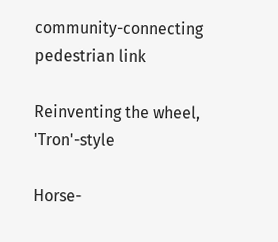community-connecting pedestrian link

Reinventing the wheel, 'Tron'-style

Horse-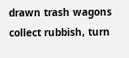drawn trash wagons collect rubbish, turn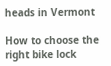heads in Vermont

How to choose the right bike lock